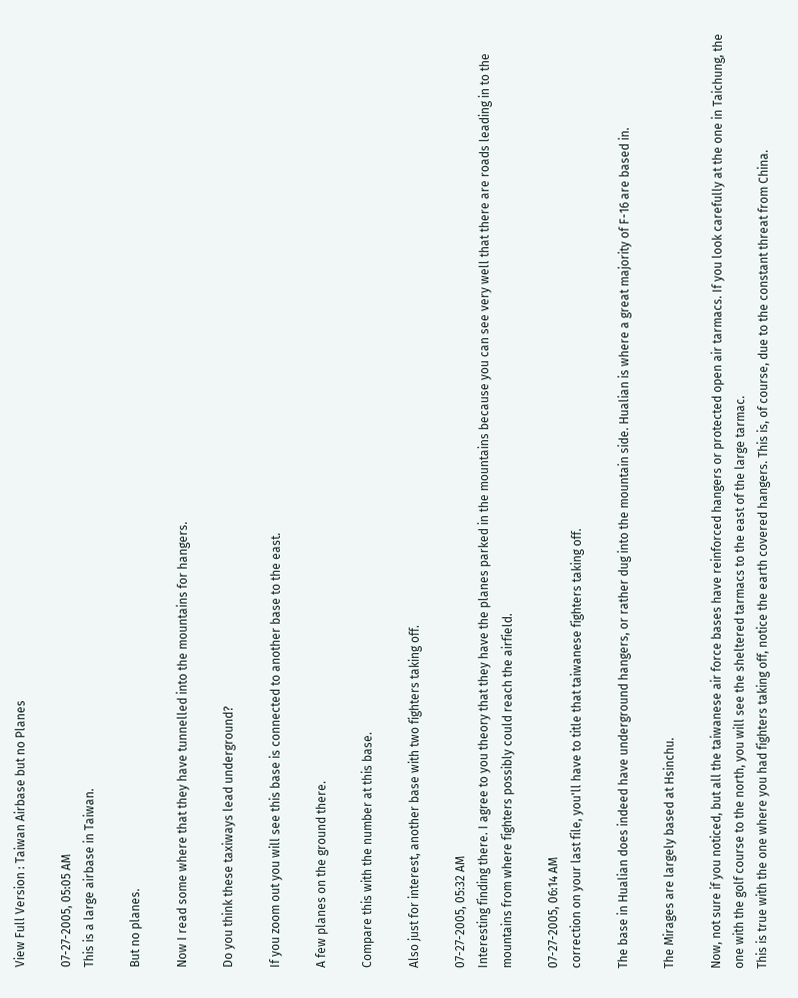View Full Version : Taiwan Airbase but no Planes

07-27-2005, 05:05 AM
This is a large airbase in Taiwan.

But no planes.

Now I read some where that they have tunnelled into the mountains for hangers.

Do you think these taxiways lead underground?

If you zoom out you will see this base is connected to another base to the east.

A few planes on the ground there.

Compare this with the number at this base.

Also just for interest, another base with two fighters taking off.

07-27-2005, 05:32 AM
Interesting finding there. I agree to you theory that they have the planes parked in the mountains because you can see very well that there are roads leading in to the mountains from where fighters possibly could reach the airfield.

07-27-2005, 06:14 AM
correction on your last file, you'll have to title that taiwanese fighters taking off.

The base in Hualian does indeed have underground hangers, or rather dug into the mountain side. Hualian is where a great majority of F-16 are based in.

The Mirages are largely based at Hsinchu.

Now, not sure if you noticed, but all the taiwanese air force bases have reinforced hangers or protected open air tarmacs. If you look carefully at the one in Taichung, the one with the golf course to the north, you will see the sheltered tarmacs to the east of the large tarmac.
This is true with the one where you had fighters taking off, notice the earth covered hangers. This is, of course, due to the constant threat from China.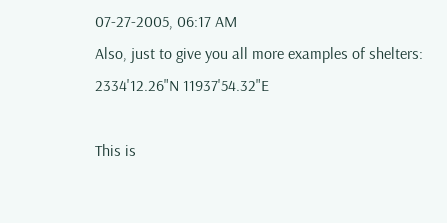07-27-2005, 06:17 AM
Also, just to give you all more examples of shelters:
2334'12.26"N 11937'54.32"E

This is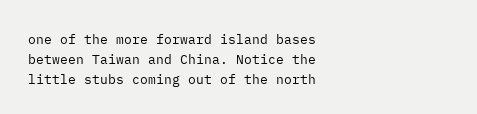one of the more forward island bases between Taiwan and China. Notice the little stubs coming out of the north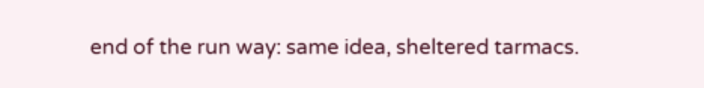end of the run way: same idea, sheltered tarmacs.